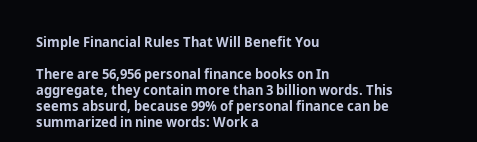Simple Financial Rules That Will Benefit You

There are 56,956 personal finance books on In aggregate, they contain more than 3 billion words. This seems absurd, because 99% of personal finance can be summarized in nine words: Work a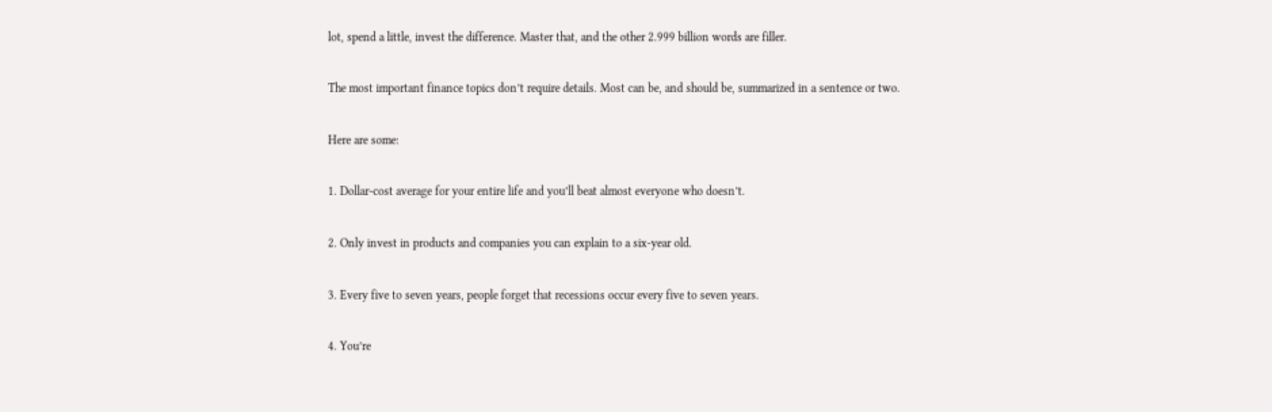lot, spend a little, invest the difference. Master that, and the other 2.999 billion words are filler.

The most important finance topics don’t require details. Most can be, and should be, summarized in a sentence or two.

Here are some:

1. Dollar-cost average for your entire life and you’ll beat almost everyone who doesn’t.

2. Only invest in products and companies you can explain to a six-year old.

3. Every five to seven years, people forget that recessions occur every five to seven years.

4. You’re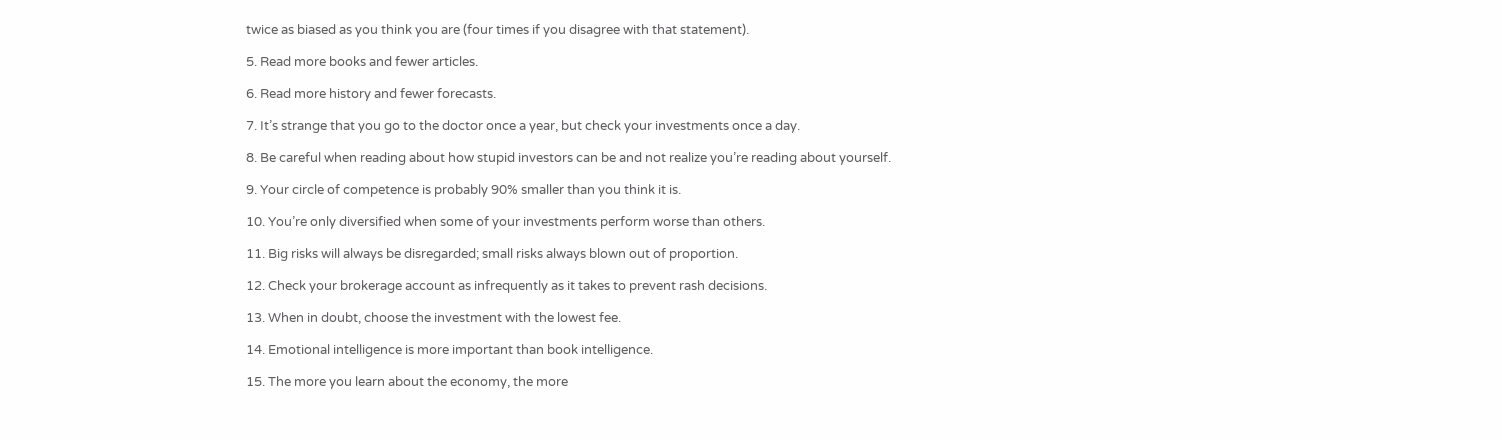twice as biased as you think you are (four times if you disagree with that statement).

5. Read more books and fewer articles.

6. Read more history and fewer forecasts.

7. It’s strange that you go to the doctor once a year, but check your investments once a day.

8. Be careful when reading about how stupid investors can be and not realize you’re reading about yourself.

9. Your circle of competence is probably 90% smaller than you think it is.

10. You’re only diversified when some of your investments perform worse than others.

11. Big risks will always be disregarded; small risks always blown out of proportion.

12. Check your brokerage account as infrequently as it takes to prevent rash decisions.

13. When in doubt, choose the investment with the lowest fee.

14. Emotional intelligence is more important than book intelligence.

15. The more you learn about the economy, the more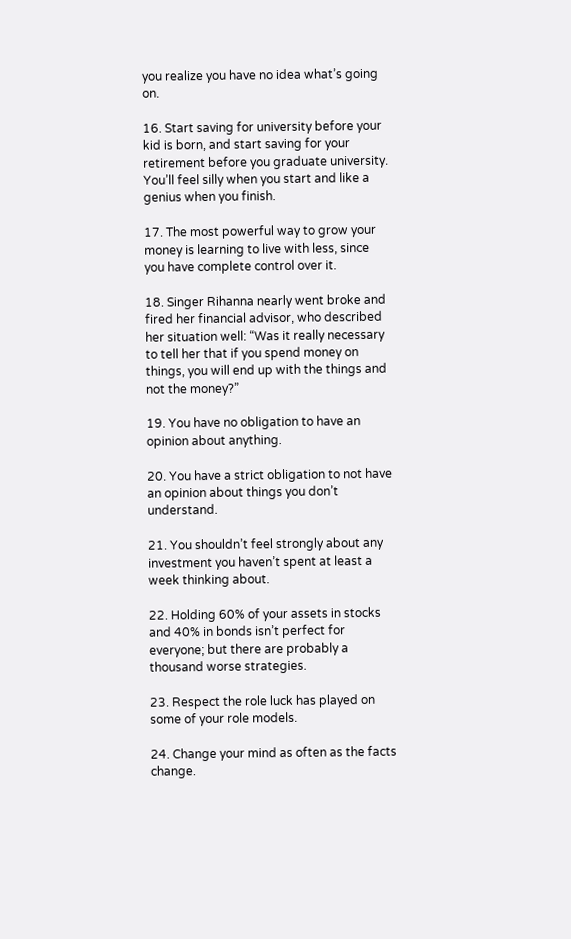you realize you have no idea what’s going on.

16. Start saving for university before your kid is born, and start saving for your retirement before you graduate university. You’ll feel silly when you start and like a genius when you finish.

17. The most powerful way to grow your money is learning to live with less, since you have complete control over it.

18. Singer Rihanna nearly went broke and fired her financial advisor, who described her situation well: “Was it really necessary to tell her that if you spend money on things, you will end up with the things and not the money?”

19. You have no obligation to have an opinion about anything.

20. You have a strict obligation to not have an opinion about things you don’t understand.

21. You shouldn’t feel strongly about any investment you haven’t spent at least a week thinking about.

22. Holding 60% of your assets in stocks and 40% in bonds isn’t perfect for everyone; but there are probably a thousand worse strategies.

23. Respect the role luck has played on some of your role models.

24. Change your mind as often as the facts change.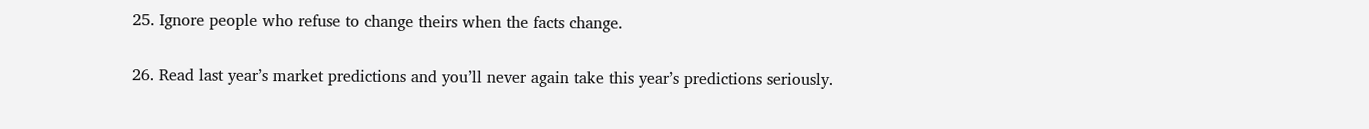25. Ignore people who refuse to change theirs when the facts change.

26. Read last year’s market predictions and you’ll never again take this year’s predictions seriously.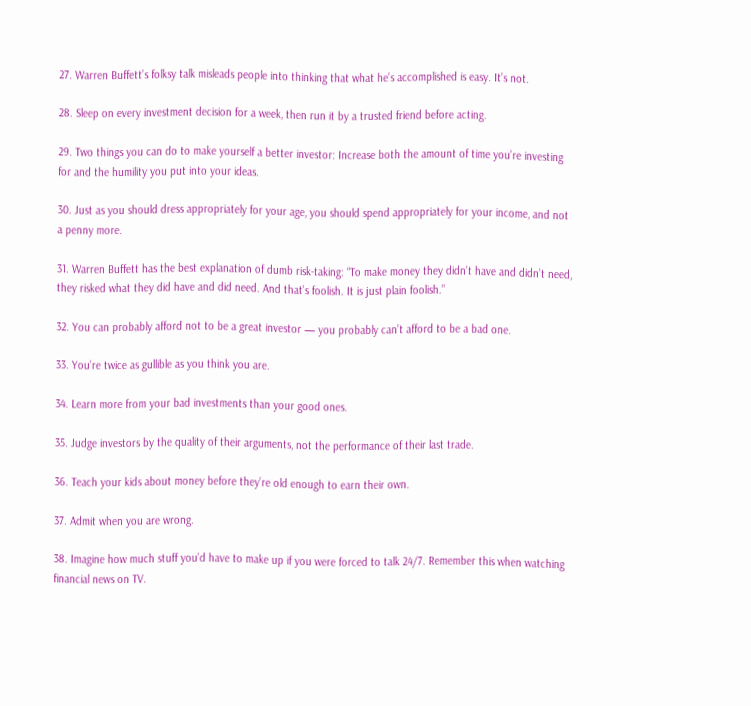27. Warren Buffett’s folksy talk misleads people into thinking that what he’s accomplished is easy. It’s not.

28. Sleep on every investment decision for a week, then run it by a trusted friend before acting.

29. Two things you can do to make yourself a better investor: Increase both the amount of time you’re investing for and the humility you put into your ideas.

30. Just as you should dress appropriately for your age, you should spend appropriately for your income, and not a penny more.

31. Warren Buffett has the best explanation of dumb risk-taking: “To make money they didn’t have and didn’t need, they risked what they did have and did need. And that’s foolish. It is just plain foolish.”

32. You can probably afford not to be a great investor — you probably can’t afford to be a bad one.

33. You’re twice as gullible as you think you are.

34. Learn more from your bad investments than your good ones.

35. Judge investors by the quality of their arguments, not the performance of their last trade.

36. Teach your kids about money before they’re old enough to earn their own.

37. Admit when you are wrong.

38. Imagine how much stuff you’d have to make up if you were forced to talk 24/7. Remember this when watching financial news on TV.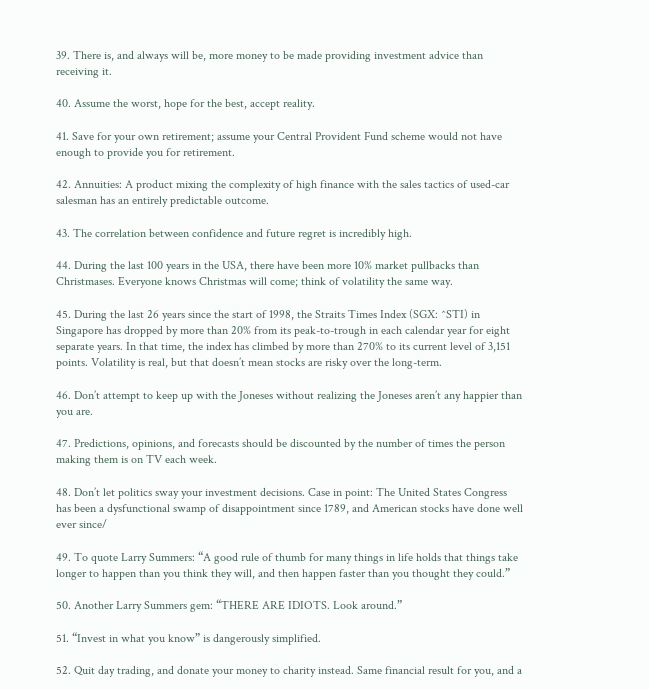39. There is, and always will be, more money to be made providing investment advice than receiving it.

40. Assume the worst, hope for the best, accept reality.

41. Save for your own retirement; assume your Central Provident Fund scheme would not have enough to provide you for retirement.

42. Annuities: A product mixing the complexity of high finance with the sales tactics of used-car salesman has an entirely predictable outcome.

43. The correlation between confidence and future regret is incredibly high.

44. During the last 100 years in the USA, there have been more 10% market pullbacks than Christmases. Everyone knows Christmas will come; think of volatility the same way.

45. During the last 26 years since the start of 1998, the Straits Times Index (SGX: ^STI) in Singapore has dropped by more than 20% from its peak-to-trough in each calendar year for eight separate years. In that time, the index has climbed by more than 270% to its current level of 3,151 points. Volatility is real, but that doesn’t mean stocks are risky over the long-term.

46. Don’t attempt to keep up with the Joneses without realizing the Joneses aren’t any happier than you are.

47. Predictions, opinions, and forecasts should be discounted by the number of times the person making them is on TV each week.

48. Don’t let politics sway your investment decisions. Case in point: The United States Congress has been a dysfunctional swamp of disappointment since 1789, and American stocks have done well ever since/

49. To quote Larry Summers: “A good rule of thumb for many things in life holds that things take longer to happen than you think they will, and then happen faster than you thought they could.”

50. Another Larry Summers gem: “THERE ARE IDIOTS. Look around.”

51. “Invest in what you know” is dangerously simplified.

52. Quit day trading, and donate your money to charity instead. Same financial result for you, and a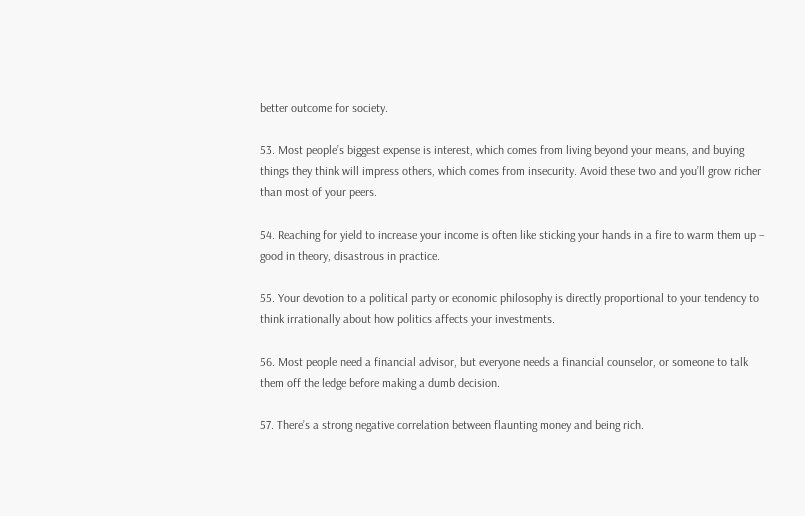better outcome for society.

53. Most people’s biggest expense is interest, which comes from living beyond your means, and buying things they think will impress others, which comes from insecurity. Avoid these two and you’ll grow richer than most of your peers.

54. Reaching for yield to increase your income is often like sticking your hands in a fire to warm them up – good in theory, disastrous in practice.

55. Your devotion to a political party or economic philosophy is directly proportional to your tendency to think irrationally about how politics affects your investments.

56. Most people need a financial advisor, but everyone needs a financial counselor, or someone to talk them off the ledge before making a dumb decision.

57. There’s a strong negative correlation between flaunting money and being rich.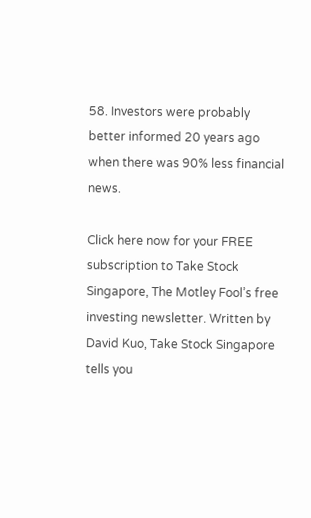58. Investors were probably better informed 20 years ago when there was 90% less financial news.

Click here now for your FREE subscription to Take Stock Singapore, The Motley Fool’s free investing newsletter. Written by David Kuo, Take Stock Singapore tells you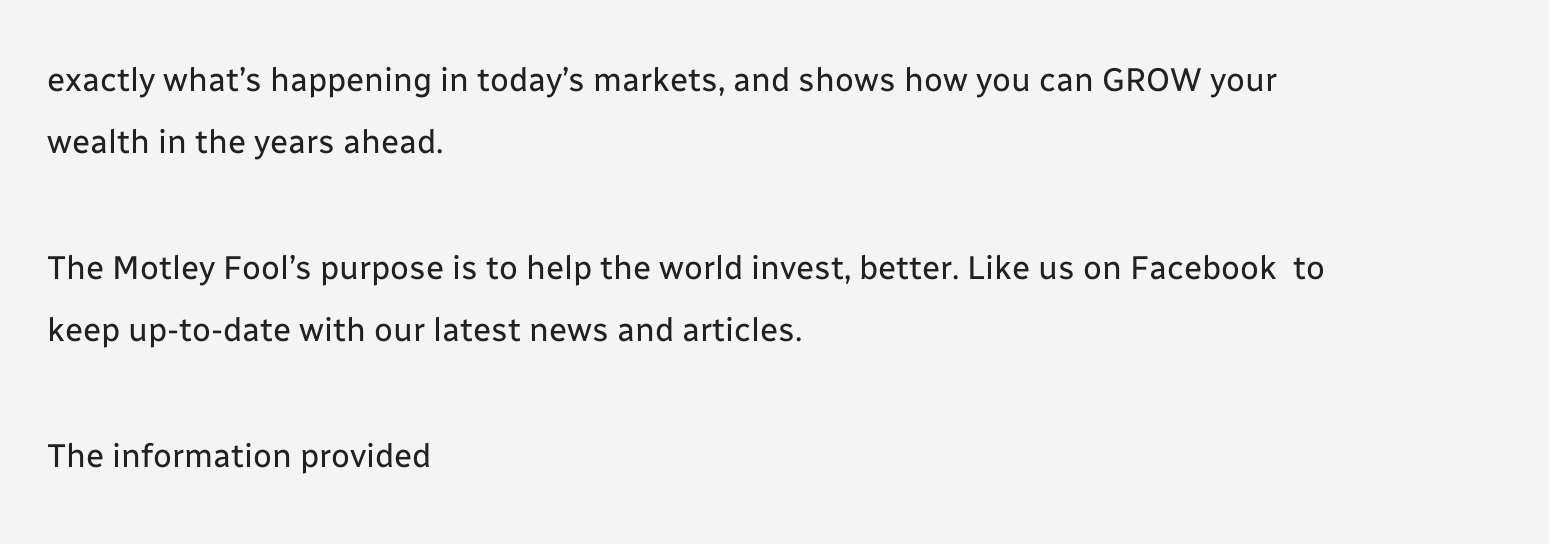exactly what’s happening in today’s markets, and shows how you can GROW your wealth in the years ahead.

The Motley Fool’s purpose is to help the world invest, better. Like us on Facebook  to keep up-to-date with our latest news and articles.

The information provided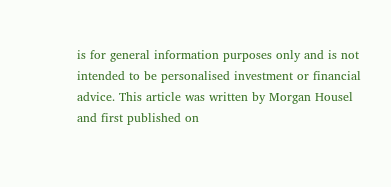is for general information purposes only and is not intended to be personalised investment or financial advice. This article was written by Morgan Housel and first published on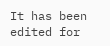It has been edited for